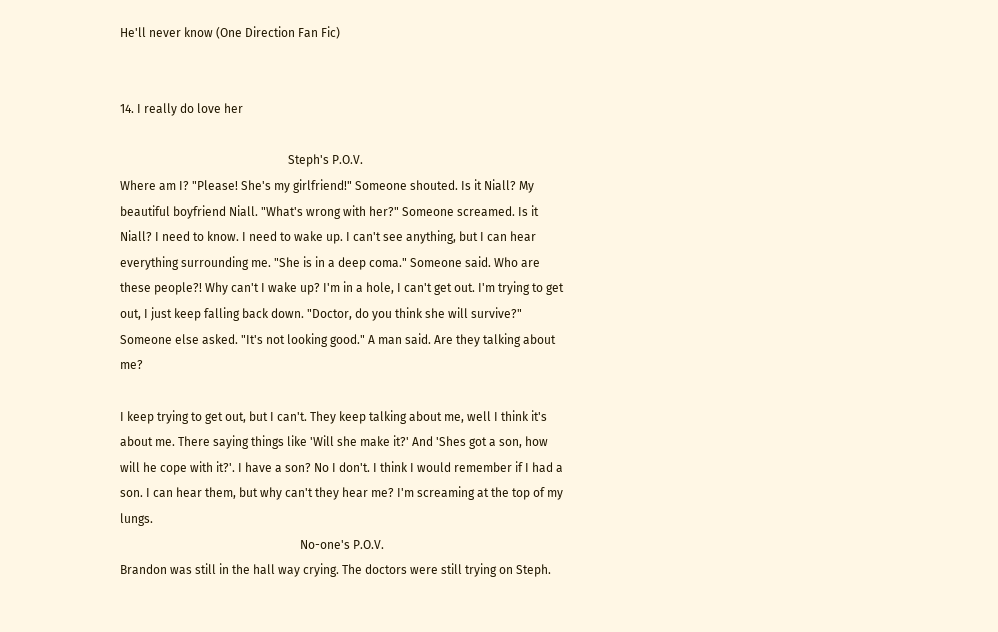He'll never know (One Direction Fan Fic)


14. I really do love her

                                                        Steph's P.O.V.
Where am I? "Please! She's my girlfriend!" Someone shouted. Is it Niall? My beautiful boyfriend Niall. "What's wrong with her?" Someone screamed. Is it Niall? I need to know. I need to wake up. I can't see anything, but I can hear everything surrounding me. "She is in a deep coma." Someone said. Who are these people?! Why can't I wake up? I'm in a hole, I can't get out. I'm trying to get out, I just keep falling back down. "Doctor, do you think she will survive?" Someone else asked. "It's not looking good." A man said. Are they talking about me?

I keep trying to get out, but I can't. They keep talking about me, well I think it's about me. There saying things like 'Will she make it?' And 'Shes got a son, how will he cope with it?'. I have a son? No I don't. I think I would remember if I had a son. I can hear them, but why can't they hear me? I'm screaming at the top of my lungs.
                                                            No-one's P.O.V.
Brandon was still in the hall way crying. The doctors were still trying on Steph.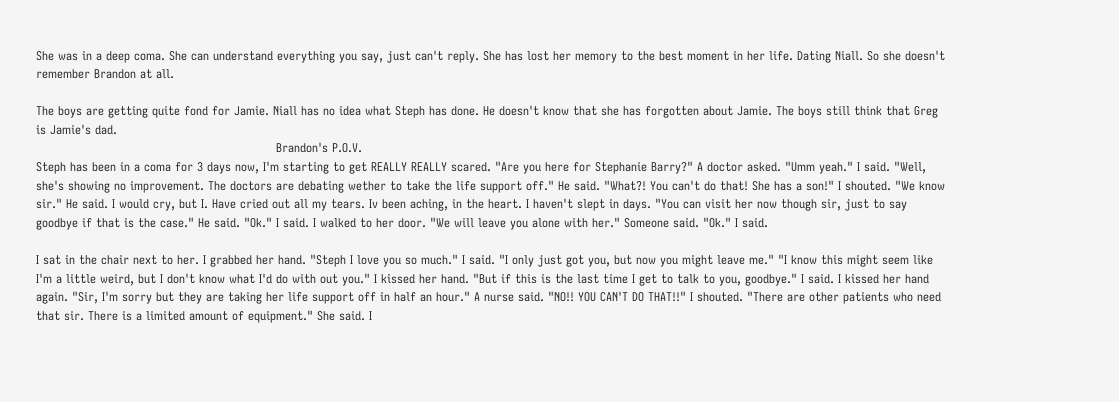She was in a deep coma. She can understand everything you say, just can't reply. She has lost her memory to the best moment in her life. Dating Niall. So she doesn't remember Brandon at all.

The boys are getting quite fond for Jamie. Niall has no idea what Steph has done. He doesn't know that she has forgotten about Jamie. The boys still think that Greg is Jamie's dad.
                                                            Brandon's P.O.V.
Steph has been in a coma for 3 days now, I'm starting to get REALLY REALLY scared. "Are you here for Stephanie Barry?" A doctor asked. "Umm yeah." I said. "Well, she's showing no improvement. The doctors are debating wether to take the life support off." He said. "What?! You can't do that! She has a son!" I shouted. "We know sir." He said. I would cry, but I. Have cried out all my tears. Iv been aching, in the heart. I haven't slept in days. "You can visit her now though sir, just to say goodbye if that is the case." He said. "Ok." I said. I walked to her door. "We will leave you alone with her." Someone said. "Ok." I said.

I sat in the chair next to her. I grabbed her hand. "Steph I love you so much." I said. "I only just got you, but now you might leave me." "I know this might seem like I'm a little weird, but I don't know what I'd do with out you." I kissed her hand. "But if this is the last time I get to talk to you, goodbye." I said. I kissed her hand again. "Sir, I'm sorry but they are taking her life support off in half an hour." A nurse said. "NO!! YOU CAN'T DO THAT!!" I shouted. "There are other patients who need that sir. There is a limited amount of equipment." She said. I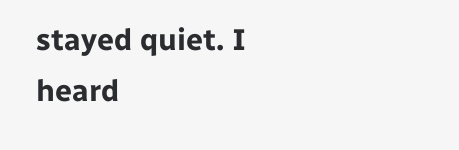stayed quiet. I heard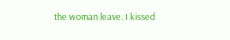the woman leave. I kissed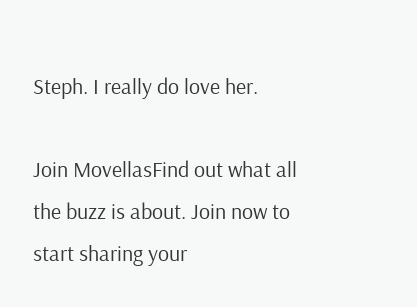Steph. I really do love her.

Join MovellasFind out what all the buzz is about. Join now to start sharing your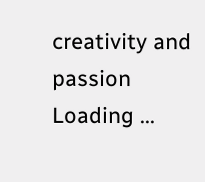creativity and passion
Loading ...